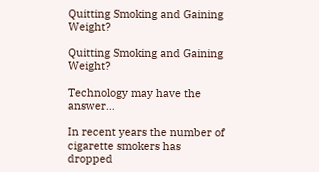Quitting Smoking and Gaining Weight?

Quitting Smoking and Gaining Weight?

Technology may have the answer…

In recent years the number of cigarette smokers has dropped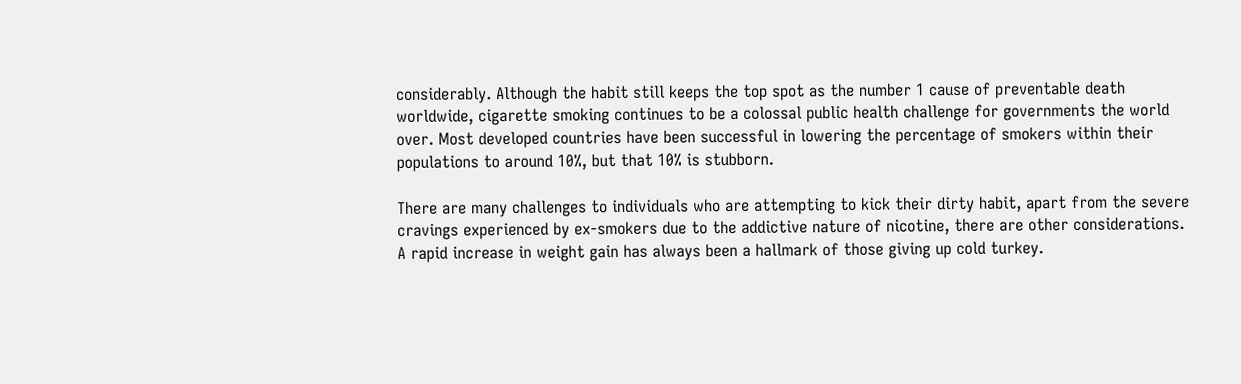considerably. Although the habit still keeps the top spot as the number 1 cause of preventable death worldwide, cigarette smoking continues to be a colossal public health challenge for governments the world over. Most developed countries have been successful in lowering the percentage of smokers within their populations to around 10%, but that 10% is stubborn.

There are many challenges to individuals who are attempting to kick their dirty habit, apart from the severe cravings experienced by ex-smokers due to the addictive nature of nicotine, there are other considerations. A rapid increase in weight gain has always been a hallmark of those giving up cold turkey.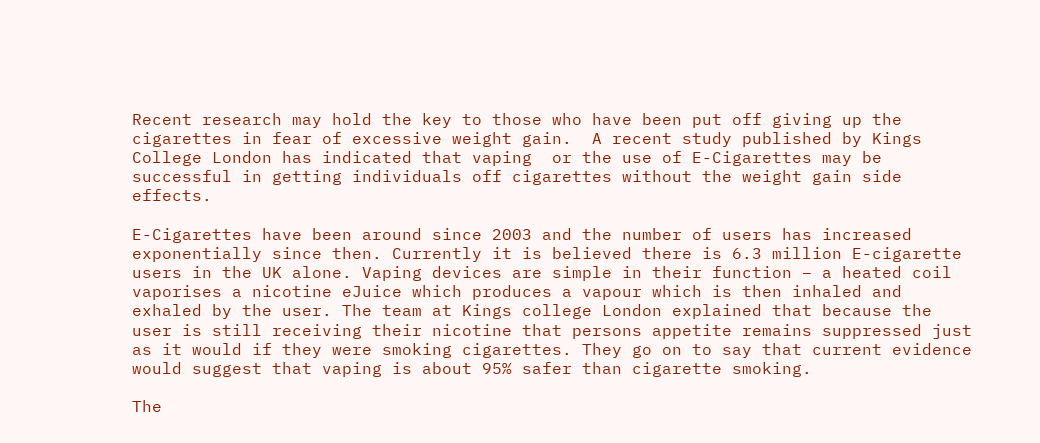Recent research may hold the key to those who have been put off giving up the cigarettes in fear of excessive weight gain.  A recent study published by Kings College London has indicated that vaping  or the use of E-Cigarettes may be successful in getting individuals off cigarettes without the weight gain side effects.

E-Cigarettes have been around since 2003 and the number of users has increased exponentially since then. Currently it is believed there is 6.3 million E-cigarette users in the UK alone. Vaping devices are simple in their function – a heated coil vaporises a nicotine eJuice which produces a vapour which is then inhaled and exhaled by the user. The team at Kings college London explained that because the user is still receiving their nicotine that persons appetite remains suppressed just as it would if they were smoking cigarettes. They go on to say that current evidence would suggest that vaping is about 95% safer than cigarette smoking.

The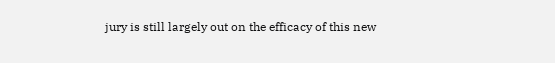jury is still largely out on the efficacy of this new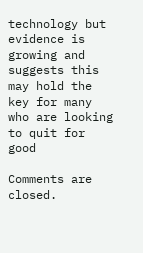technology but evidence is growing and suggests this may hold the key for many who are looking to quit for good

Comments are closed.